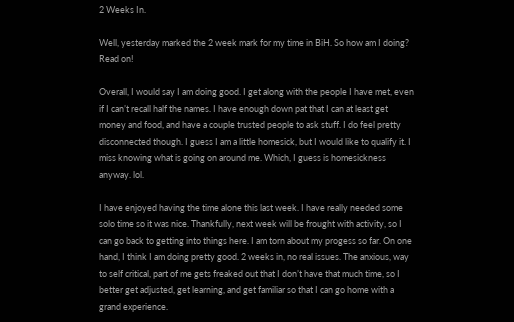2 Weeks In.

Well, yesterday marked the 2 week mark for my time in BiH. So how am I doing? Read on!

Overall, I would say I am doing good. I get along with the people I have met, even if I can’t recall half the names. I have enough down pat that I can at least get money and food, and have a couple trusted people to ask stuff. I do feel pretty disconnected though. I guess I am a little homesick, but I would like to qualify it. I miss knowing what is going on around me. Which, I guess is homesickness anyway. lol.

I have enjoyed having the time alone this last week. I have really needed some solo time so it was nice. Thankfully, next week will be frought with activity, so I can go back to getting into things here. I am torn about my progess so far. On one hand, I think I am doing pretty good. 2 weeks in, no real issues. The anxious, way to self critical, part of me gets freaked out that I don’t have that much time, so I better get adjusted, get learning, and get familiar so that I can go home with a grand experience.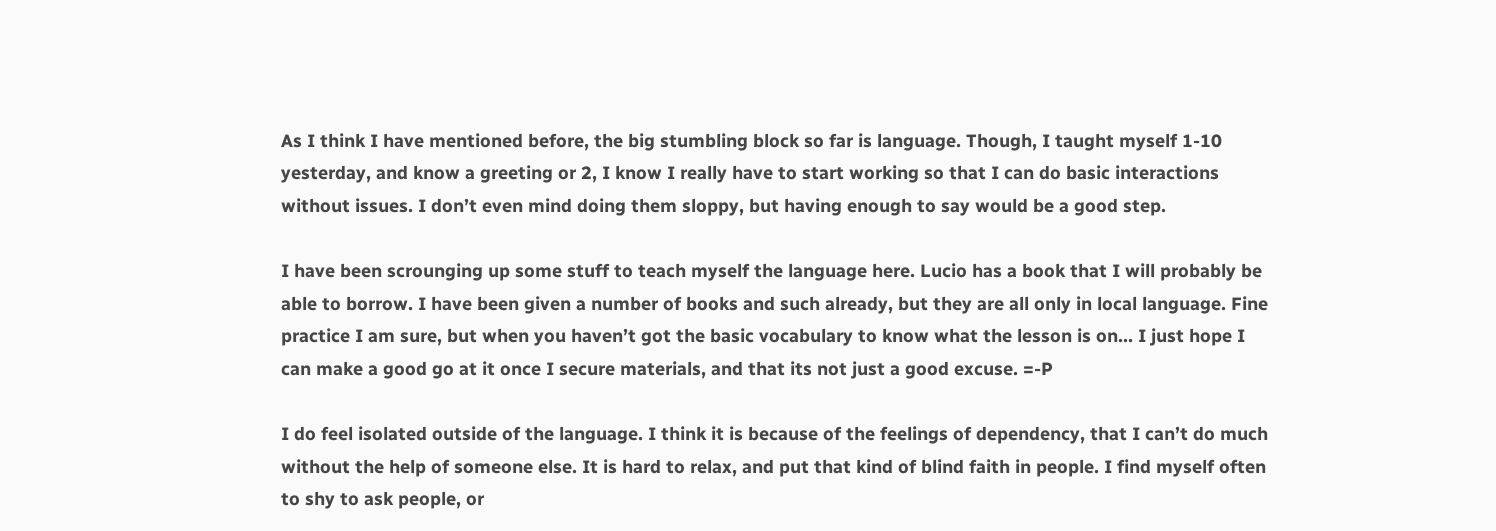As I think I have mentioned before, the big stumbling block so far is language. Though, I taught myself 1-10 yesterday, and know a greeting or 2, I know I really have to start working so that I can do basic interactions without issues. I don’t even mind doing them sloppy, but having enough to say would be a good step.

I have been scrounging up some stuff to teach myself the language here. Lucio has a book that I will probably be able to borrow. I have been given a number of books and such already, but they are all only in local language. Fine practice I am sure, but when you haven’t got the basic vocabulary to know what the lesson is on… I just hope I can make a good go at it once I secure materials, and that its not just a good excuse. =-P

I do feel isolated outside of the language. I think it is because of the feelings of dependency, that I can’t do much without the help of someone else. It is hard to relax, and put that kind of blind faith in people. I find myself often to shy to ask people, or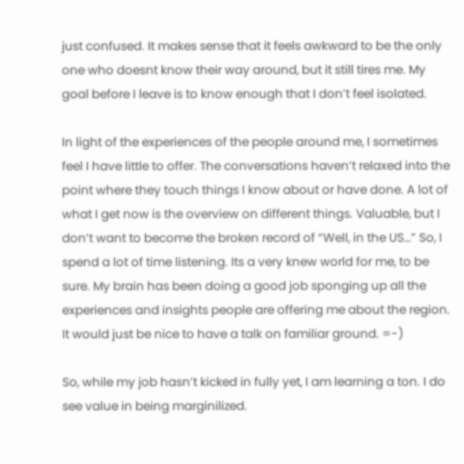just confused. It makes sense that it feels awkward to be the only one who doesnt know their way around, but it still tires me. My goal before I leave is to know enough that I don’t feel isolated.

In light of the experiences of the people around me, I sometimes feel I have little to offer. The conversations haven’t relaxed into the point where they touch things I know about or have done. A lot of what I get now is the overview on different things. Valuable, but I don’t want to become the broken record of “Well, in the US…” So, I spend a lot of time listening. Its a very knew world for me, to be sure. My brain has been doing a good job sponging up all the experiences and insights people are offering me about the region. It would just be nice to have a talk on familiar ground. =-)

So, while my job hasn’t kicked in fully yet, I am learning a ton. I do see value in being marginilized.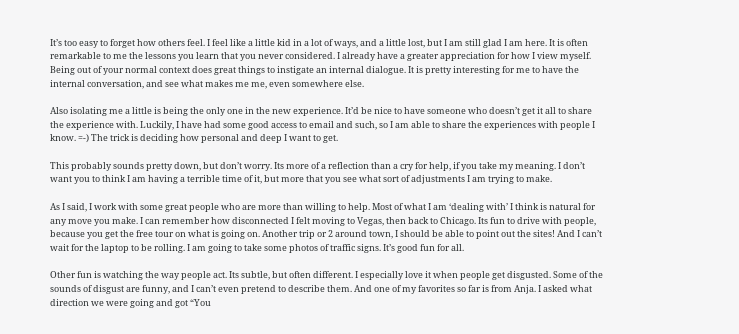It’s too easy to forget how others feel. I feel like a little kid in a lot of ways, and a little lost, but I am still glad I am here. It is often remarkable to me the lessons you learn that you never considered. I already have a greater appreciation for how I view myself. Being out of your normal context does great things to instigate an internal dialogue. It is pretty interesting for me to have the internal conversation, and see what makes me me, even somewhere else.

Also isolating me a little is being the only one in the new experience. It’d be nice to have someone who doesn’t get it all to share the experience with. Luckily, I have had some good access to email and such, so I am able to share the experiences with people I know. =-) The trick is deciding how personal and deep I want to get.

This probably sounds pretty down, but don’t worry. Its more of a reflection than a cry for help, if you take my meaning. I don’t want you to think I am having a terrible time of it, but more that you see what sort of adjustments I am trying to make.

As I said, I work with some great people who are more than willing to help. Most of what I am ‘dealing with’ I think is natural for any move you make. I can remember how disconnected I felt moving to Vegas, then back to Chicago. Its fun to drive with people, because you get the free tour on what is going on. Another trip or 2 around town, I should be able to point out the sites! And I can’t wait for the laptop to be rolling. I am going to take some photos of traffic signs. It’s good fun for all.

Other fun is watching the way people act. Its subtle, but often different. I especially love it when people get disgusted. Some of the sounds of disgust are funny, and I can’t even pretend to describe them. And one of my favorites so far is from Anja. I asked what direction we were going and got “You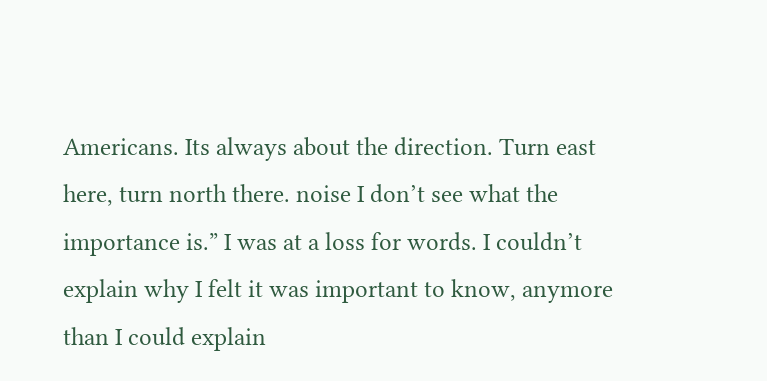Americans. Its always about the direction. Turn east here, turn north there. noise I don’t see what the importance is.” I was at a loss for words. I couldn’t explain why I felt it was important to know, anymore than I could explain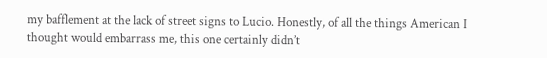my bafflement at the lack of street signs to Lucio. Honestly, of all the things American I thought would embarrass me, this one certainly didn’t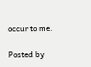occur to me.

Posted by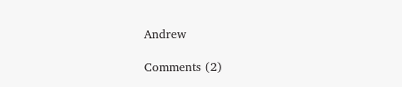Andrew

Comments (2)